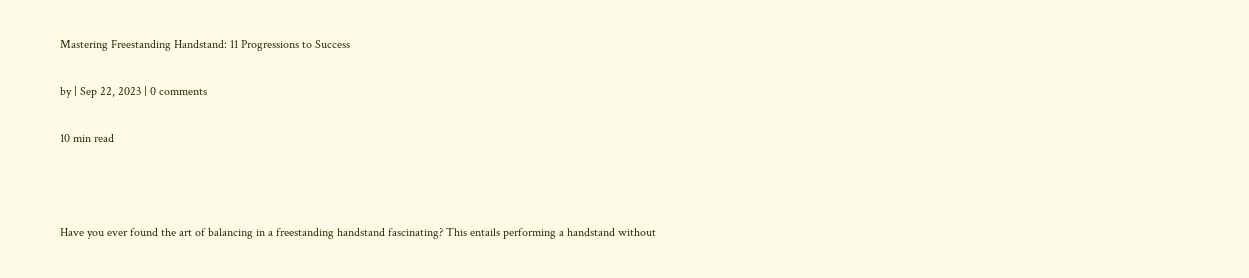Mastering Freestanding Handstand: 11 Progressions to Success

by | Sep 22, 2023 | 0 comments

10 min read



Have you ever found the art of balancing in a freestanding handstand fascinating? This entails performing a handstand without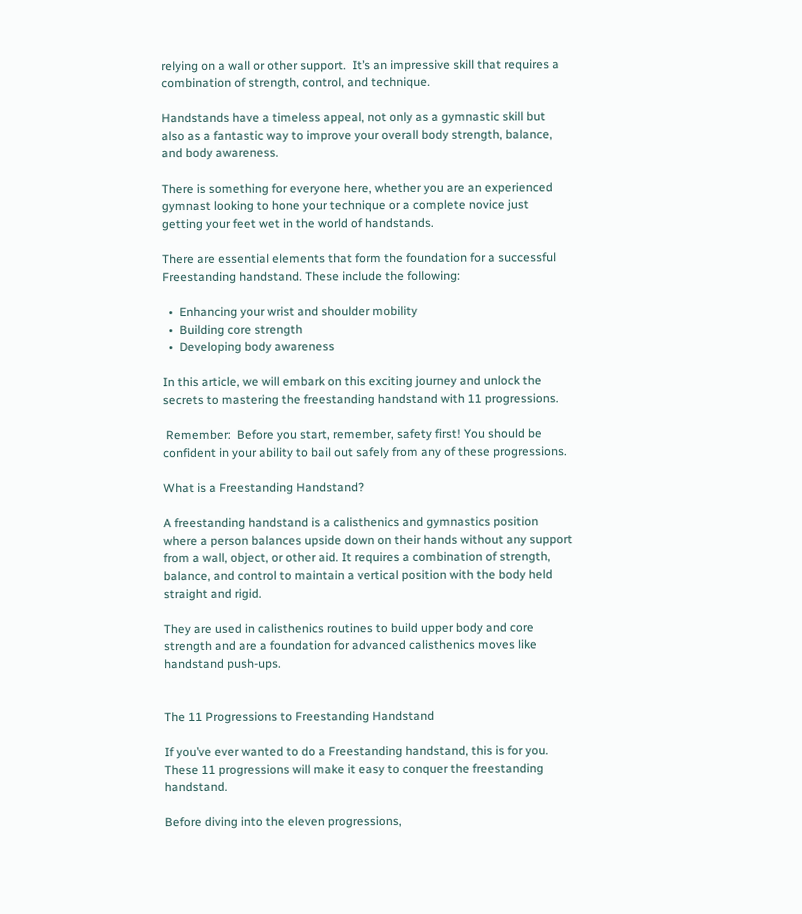relying on a wall or other support.  It’s an impressive skill that requires a combination of strength, control, and technique.

Handstands have a timeless appeal, not only as a gymnastic skill but also as a fantastic way to improve your overall body strength, balance, and body awareness.

There is something for everyone here, whether you are an experienced gymnast looking to hone your technique or a complete novice just getting your feet wet in the world of handstands.

There are essential elements that form the foundation for a successful Freestanding handstand. These include the following:

  •  Enhancing your wrist and shoulder mobility
  •  Building core strength
  •  Developing body awareness

In this article, we will embark on this exciting journey and unlock the secrets to mastering the freestanding handstand with 11 progressions.

 Remember:  Before you start, remember, safety first! You should be confident in your ability to bail out safely from any of these progressions.

What is a Freestanding Handstand?

A freestanding handstand is a calisthenics and gymnastics position where a person balances upside down on their hands without any support from a wall, object, or other aid. It requires a combination of strength, balance, and control to maintain a vertical position with the body held straight and rigid.

They are used in calisthenics routines to build upper body and core strength and are a foundation for advanced calisthenics moves like handstand push-ups.


The 11 Progressions to Freestanding Handstand

If you’ve ever wanted to do a Freestanding handstand, this is for you. These 11 progressions will make it easy to conquer the freestanding handstand.

Before diving into the eleven progressions,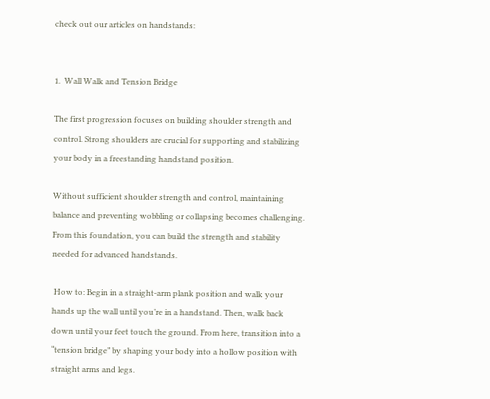check out our articles on handstands:


1.  Wall Walk and Tension Bridge

The first progression focuses on building shoulder strength and control. Strong shoulders are crucial for supporting and stabilizing your body in a freestanding handstand position.

Without sufficient shoulder strength and control, maintaining balance and preventing wobbling or collapsing becomes challenging. From this foundation, you can build the strength and stability needed for advanced handstands.

 How to: Begin in a straight-arm plank position and walk your hands up the wall until you’re in a handstand. Then, walk back down until your feet touch the ground. From here, transition into a “tension bridge” by shaping your body into a hollow position with straight arms and legs.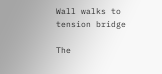Wall walks to tension bridge

The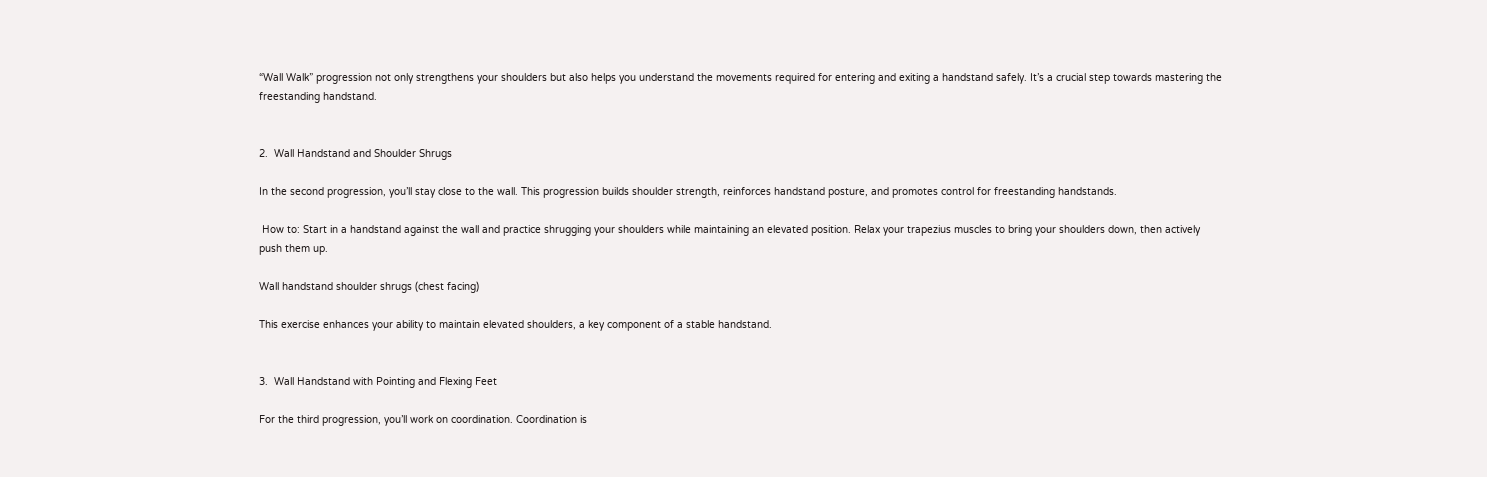“Wall Walk” progression not only strengthens your shoulders but also helps you understand the movements required for entering and exiting a handstand safely. It’s a crucial step towards mastering the freestanding handstand.


2.  Wall Handstand and Shoulder Shrugs

In the second progression, you’ll stay close to the wall. This progression builds shoulder strength, reinforces handstand posture, and promotes control for freestanding handstands.

 How to: Start in a handstand against the wall and practice shrugging your shoulders while maintaining an elevated position. Relax your trapezius muscles to bring your shoulders down, then actively push them up.

Wall handstand shoulder shrugs (chest facing)

This exercise enhances your ability to maintain elevated shoulders, a key component of a stable handstand.


3.  Wall Handstand with Pointing and Flexing Feet

For the third progression, you’ll work on coordination. Coordination is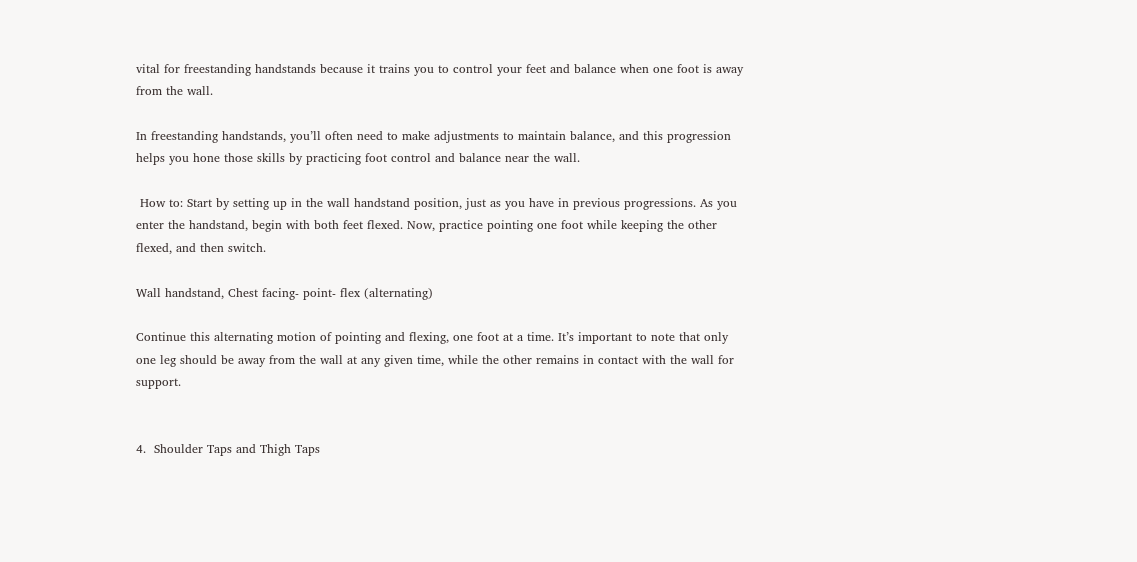vital for freestanding handstands because it trains you to control your feet and balance when one foot is away from the wall.

In freestanding handstands, you’ll often need to make adjustments to maintain balance, and this progression helps you hone those skills by practicing foot control and balance near the wall.

 How to: Start by setting up in the wall handstand position, just as you have in previous progressions. As you enter the handstand, begin with both feet flexed. Now, practice pointing one foot while keeping the other flexed, and then switch.

Wall handstand, Chest facing- point- flex (alternating)

Continue this alternating motion of pointing and flexing, one foot at a time. It’s important to note that only one leg should be away from the wall at any given time, while the other remains in contact with the wall for support.


4.  Shoulder Taps and Thigh Taps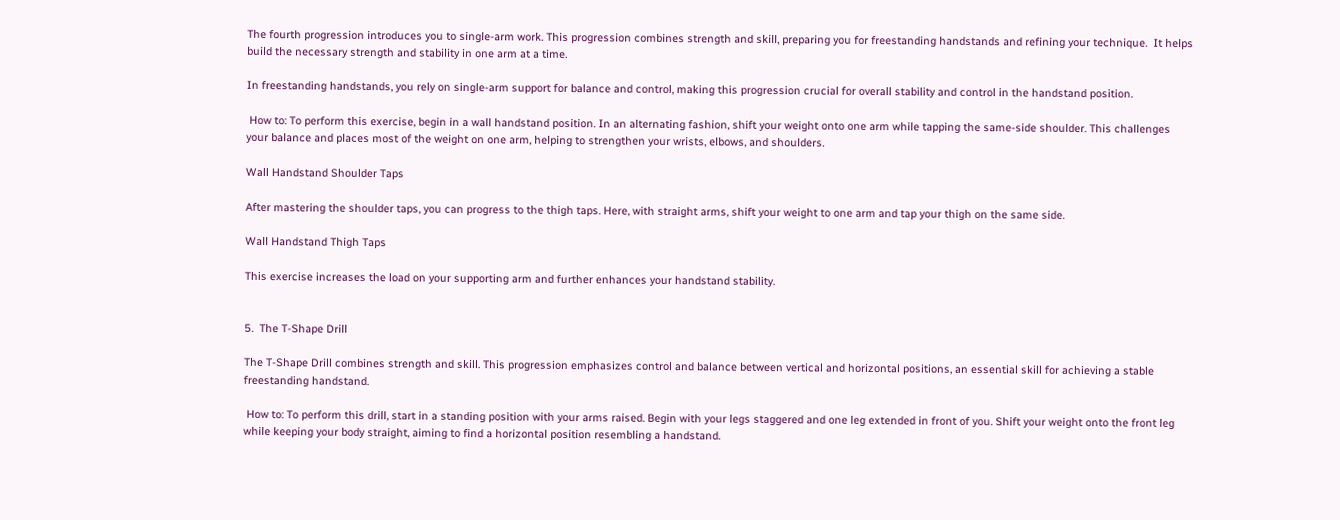The fourth progression introduces you to single-arm work. This progression combines strength and skill, preparing you for freestanding handstands and refining your technique.  It helps build the necessary strength and stability in one arm at a time.

In freestanding handstands, you rely on single-arm support for balance and control, making this progression crucial for overall stability and control in the handstand position.

 How to: To perform this exercise, begin in a wall handstand position. In an alternating fashion, shift your weight onto one arm while tapping the same-side shoulder. This challenges your balance and places most of the weight on one arm, helping to strengthen your wrists, elbows, and shoulders.

Wall Handstand Shoulder Taps

After mastering the shoulder taps, you can progress to the thigh taps. Here, with straight arms, shift your weight to one arm and tap your thigh on the same side.

Wall Handstand Thigh Taps

This exercise increases the load on your supporting arm and further enhances your handstand stability.


5.  The T-Shape Drill

The T-Shape Drill combines strength and skill. This progression emphasizes control and balance between vertical and horizontal positions, an essential skill for achieving a stable freestanding handstand.

 How to: To perform this drill, start in a standing position with your arms raised. Begin with your legs staggered and one leg extended in front of you. Shift your weight onto the front leg while keeping your body straight, aiming to find a horizontal position resembling a handstand.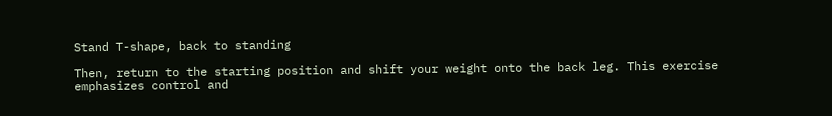Stand T-shape, back to standing

Then, return to the starting position and shift your weight onto the back leg. This exercise emphasizes control and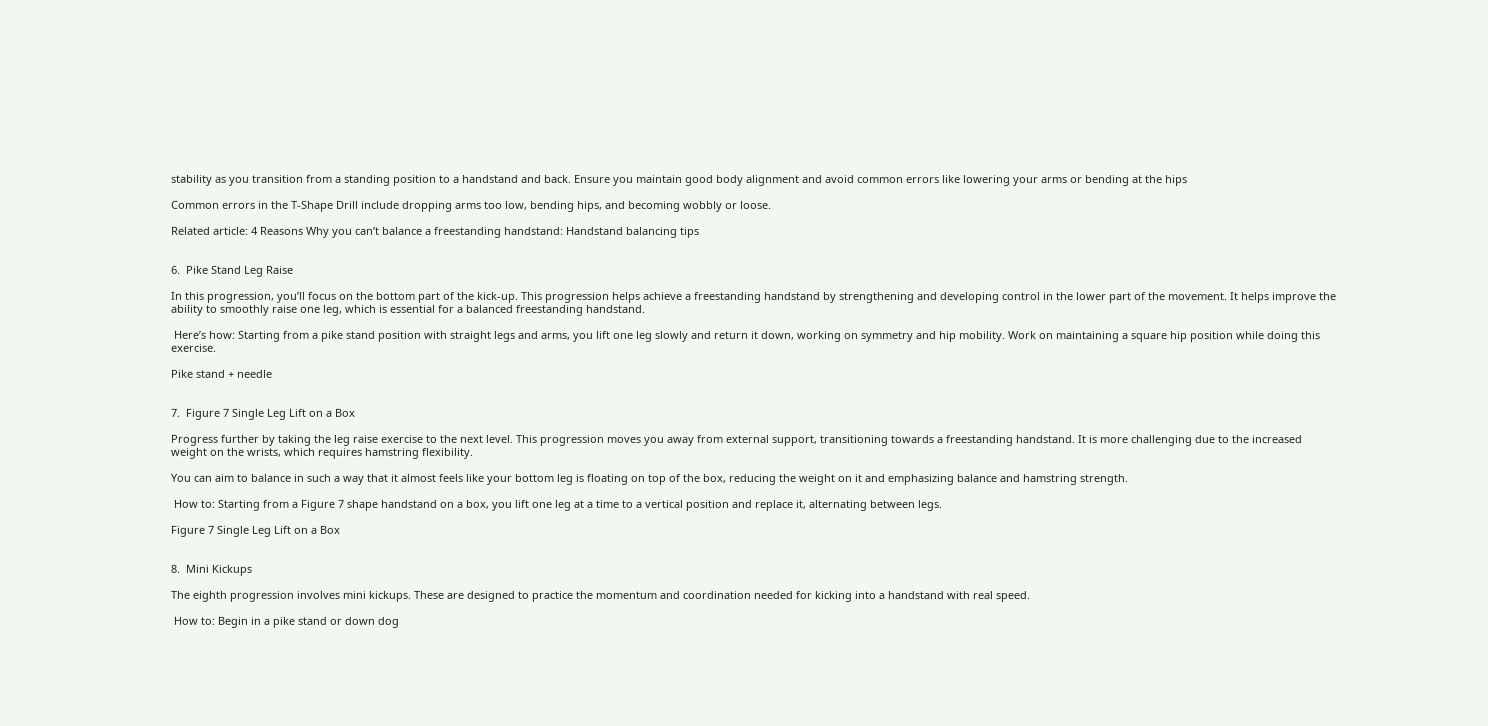stability as you transition from a standing position to a handstand and back. Ensure you maintain good body alignment and avoid common errors like lowering your arms or bending at the hips

Common errors in the T-Shape Drill include dropping arms too low, bending hips, and becoming wobbly or loose.

Related article: 4 Reasons Why you can’t balance a freestanding handstand: Handstand balancing tips


6.  Pike Stand Leg Raise

In this progression, you’ll focus on the bottom part of the kick-up. This progression helps achieve a freestanding handstand by strengthening and developing control in the lower part of the movement. It helps improve the ability to smoothly raise one leg, which is essential for a balanced freestanding handstand.

 Here’s how: Starting from a pike stand position with straight legs and arms, you lift one leg slowly and return it down, working on symmetry and hip mobility. Work on maintaining a square hip position while doing this exercise.

Pike stand + needle


7.  Figure 7 Single Leg Lift on a Box

Progress further by taking the leg raise exercise to the next level. This progression moves you away from external support, transitioning towards a freestanding handstand. It is more challenging due to the increased weight on the wrists, which requires hamstring flexibility.

You can aim to balance in such a way that it almost feels like your bottom leg is floating on top of the box, reducing the weight on it and emphasizing balance and hamstring strength.

 How to: Starting from a Figure 7 shape handstand on a box, you lift one leg at a time to a vertical position and replace it, alternating between legs.

Figure 7 Single Leg Lift on a Box


8.  Mini Kickups

The eighth progression involves mini kickups. These are designed to practice the momentum and coordination needed for kicking into a handstand with real speed.

 How to: Begin in a pike stand or down dog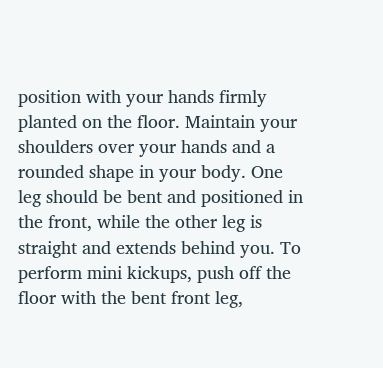position with your hands firmly planted on the floor. Maintain your shoulders over your hands and a rounded shape in your body. One leg should be bent and positioned in the front, while the other leg is straight and extends behind you. To perform mini kickups, push off the floor with the bent front leg,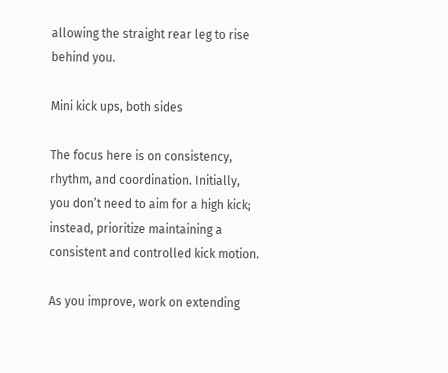allowing the straight rear leg to rise behind you.

Mini kick ups, both sides

The focus here is on consistency, rhythm, and coordination. Initially, you don’t need to aim for a high kick; instead, prioritize maintaining a consistent and controlled kick motion.

As you improve, work on extending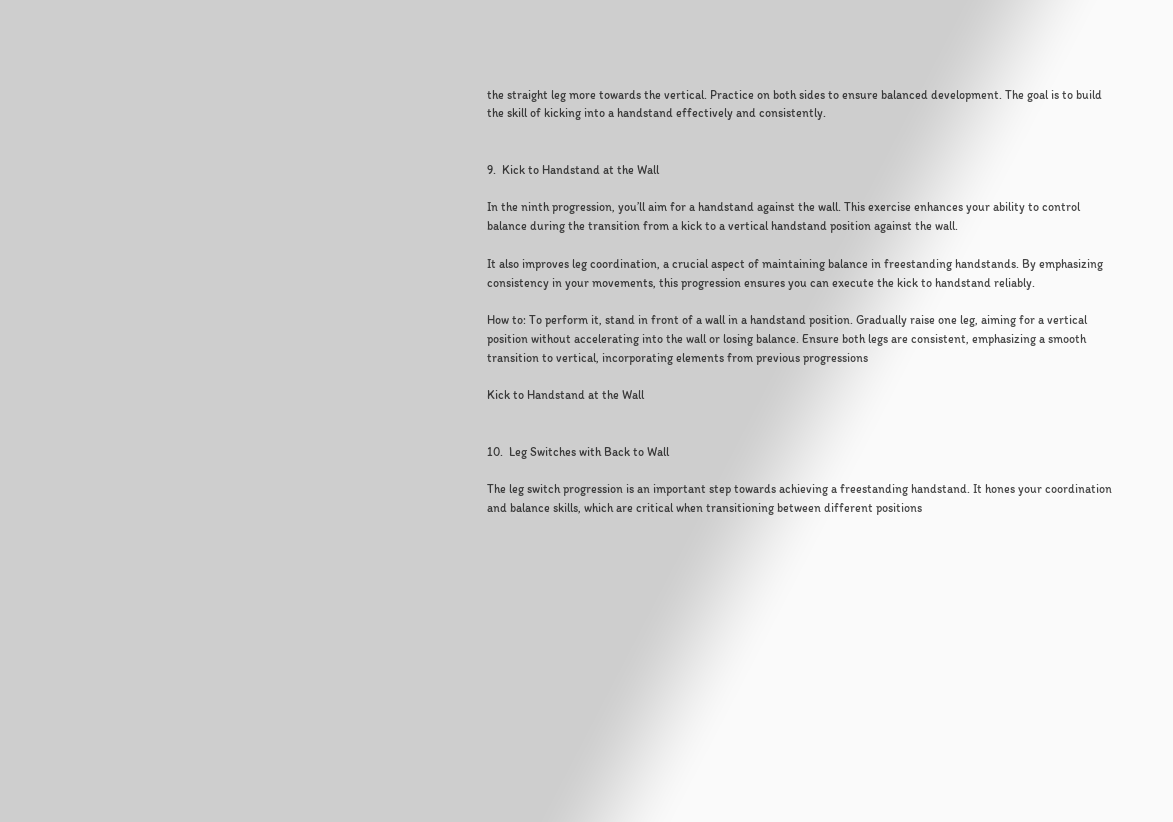the straight leg more towards the vertical. Practice on both sides to ensure balanced development. The goal is to build the skill of kicking into a handstand effectively and consistently.


9.  Kick to Handstand at the Wall

In the ninth progression, you’ll aim for a handstand against the wall. This exercise enhances your ability to control balance during the transition from a kick to a vertical handstand position against the wall.

It also improves leg coordination, a crucial aspect of maintaining balance in freestanding handstands. By emphasizing consistency in your movements, this progression ensures you can execute the kick to handstand reliably.

How to: To perform it, stand in front of a wall in a handstand position. Gradually raise one leg, aiming for a vertical position without accelerating into the wall or losing balance. Ensure both legs are consistent, emphasizing a smooth transition to vertical, incorporating elements from previous progressions

Kick to Handstand at the Wall


10.  Leg Switches with Back to Wall

The leg switch progression is an important step towards achieving a freestanding handstand. It hones your coordination and balance skills, which are critical when transitioning between different positions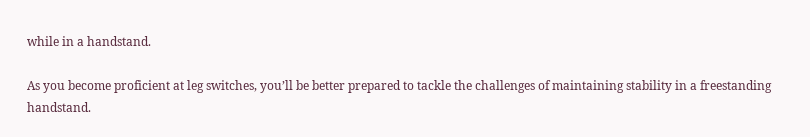while in a handstand.

As you become proficient at leg switches, you’ll be better prepared to tackle the challenges of maintaining stability in a freestanding handstand.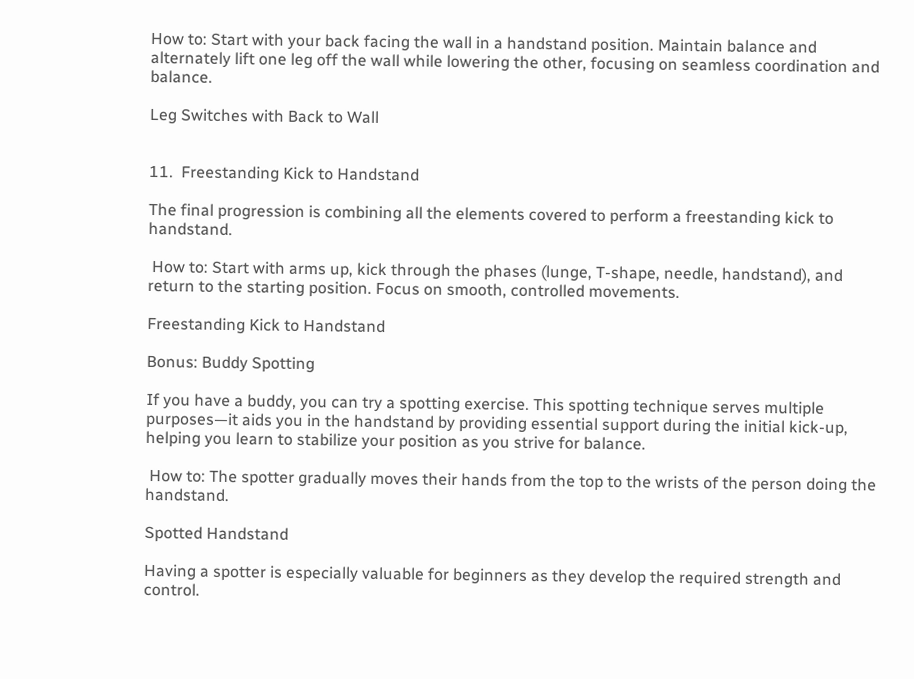How to: Start with your back facing the wall in a handstand position. Maintain balance and alternately lift one leg off the wall while lowering the other, focusing on seamless coordination and balance.

Leg Switches with Back to Wall


11.  Freestanding Kick to Handstand

The final progression is combining all the elements covered to perform a freestanding kick to handstand.

 How to: Start with arms up, kick through the phases (lunge, T-shape, needle, handstand), and return to the starting position. Focus on smooth, controlled movements.

Freestanding Kick to Handstand

Bonus: Buddy Spotting

If you have a buddy, you can try a spotting exercise. This spotting technique serves multiple purposes—it aids you in the handstand by providing essential support during the initial kick-up, helping you learn to stabilize your position as you strive for balance.

 How to: The spotter gradually moves their hands from the top to the wrists of the person doing the handstand.

Spotted Handstand

Having a spotter is especially valuable for beginners as they develop the required strength and control.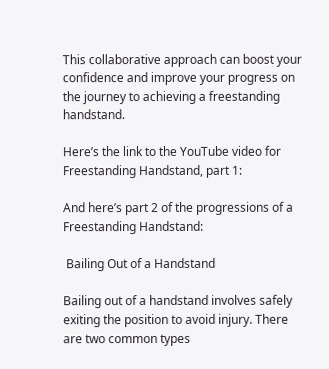This collaborative approach can boost your confidence and improve your progress on the journey to achieving a freestanding handstand.

Here’s the link to the YouTube video for Freestanding Handstand, part 1:

And here’s part 2 of the progressions of a Freestanding Handstand:

 Bailing Out of a Handstand

Bailing out of a handstand involves safely exiting the position to avoid injury. There are two common types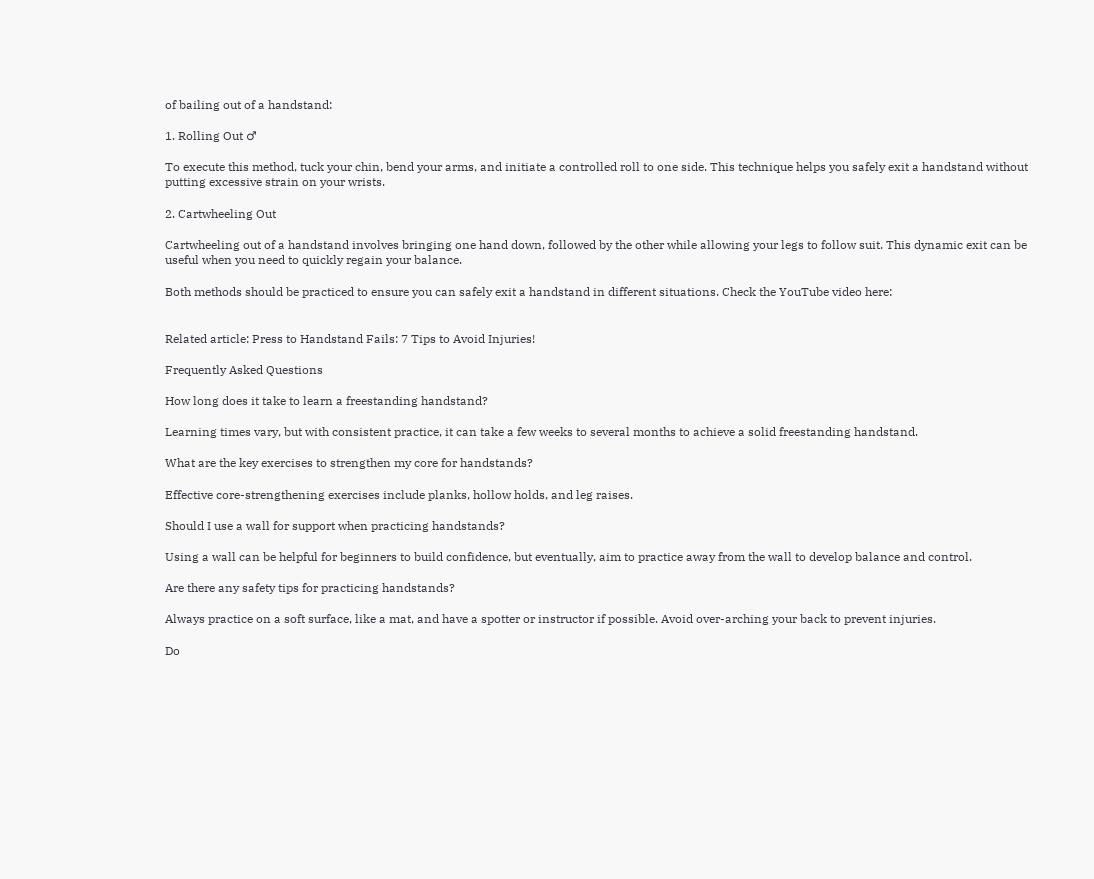of bailing out of a handstand:

1. Rolling Out ♂

To execute this method, tuck your chin, bend your arms, and initiate a controlled roll to one side. This technique helps you safely exit a handstand without putting excessive strain on your wrists.

2. Cartwheeling Out

Cartwheeling out of a handstand involves bringing one hand down, followed by the other while allowing your legs to follow suit. This dynamic exit can be useful when you need to quickly regain your balance.

Both methods should be practiced to ensure you can safely exit a handstand in different situations. Check the YouTube video here:


Related article: Press to Handstand Fails: 7 Tips to Avoid Injuries!

Frequently Asked Questions

How long does it take to learn a freestanding handstand?

Learning times vary, but with consistent practice, it can take a few weeks to several months to achieve a solid freestanding handstand.

What are the key exercises to strengthen my core for handstands?

Effective core-strengthening exercises include planks, hollow holds, and leg raises.

Should I use a wall for support when practicing handstands?

Using a wall can be helpful for beginners to build confidence, but eventually, aim to practice away from the wall to develop balance and control.

Are there any safety tips for practicing handstands?

Always practice on a soft surface, like a mat, and have a spotter or instructor if possible. Avoid over-arching your back to prevent injuries.

Do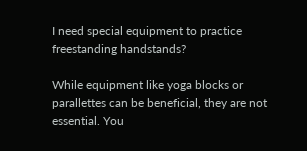I need special equipment to practice freestanding handstands?

While equipment like yoga blocks or parallettes can be beneficial, they are not essential. You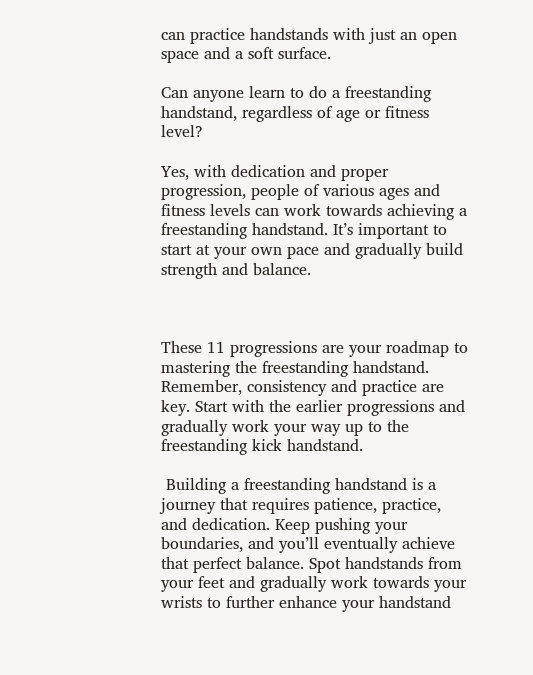can practice handstands with just an open space and a soft surface.

Can anyone learn to do a freestanding handstand, regardless of age or fitness level?

Yes, with dedication and proper progression, people of various ages and fitness levels can work towards achieving a freestanding handstand. It’s important to start at your own pace and gradually build strength and balance.



These 11 progressions are your roadmap to mastering the freestanding handstand. Remember, consistency and practice are key. Start with the earlier progressions and gradually work your way up to the freestanding kick handstand.

 Building a freestanding handstand is a journey that requires patience, practice, and dedication. Keep pushing your boundaries, and you’ll eventually achieve that perfect balance. Spot handstands from your feet and gradually work towards your wrists to further enhance your handstand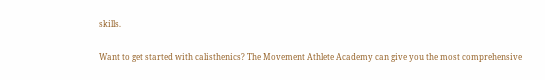skills.

Want to get started with calisthenics? The Movement Athlete Academy can give you the most comprehensive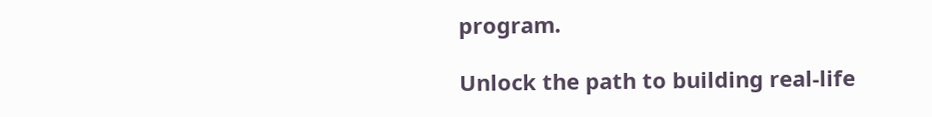program.

Unlock the path to building real-life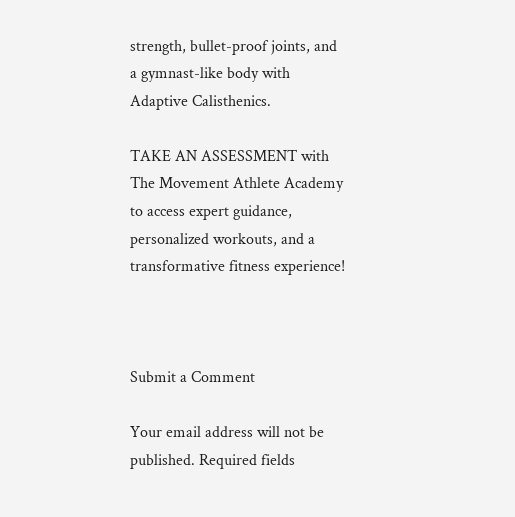strength, bullet-proof joints, and a gymnast-like body with Adaptive Calisthenics.

TAKE AN ASSESSMENT with The Movement Athlete Academy  to access expert guidance, personalized workouts, and a transformative fitness experience!



Submit a Comment

Your email address will not be published. Required fields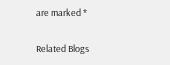are marked *

Related Blogs